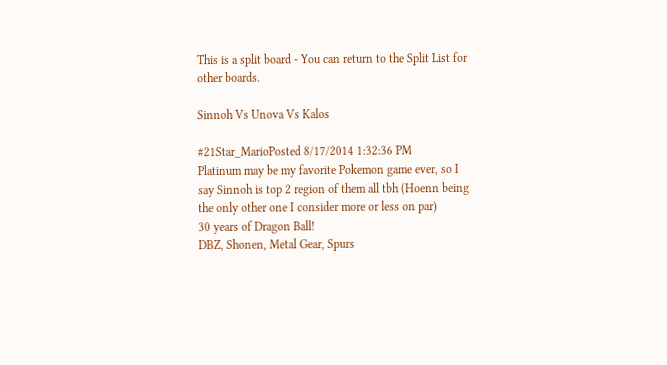This is a split board - You can return to the Split List for other boards.

Sinnoh Vs Unova Vs Kalos

#21Star_MarioPosted 8/17/2014 1:32:36 PM
Platinum may be my favorite Pokemon game ever, so I say Sinnoh is top 2 region of them all tbh (Hoenn being the only other one I consider more or less on par)
30 years of Dragon Ball!
DBZ, Shonen, Metal Gear, Spurs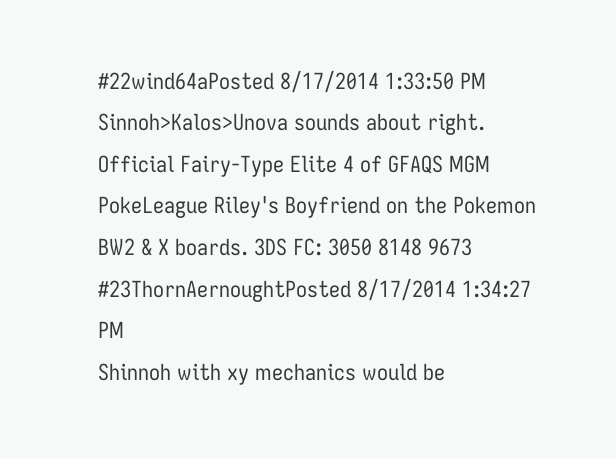#22wind64aPosted 8/17/2014 1:33:50 PM
Sinnoh>Kalos>Unova sounds about right.
Official Fairy-Type Elite 4 of GFAQS MGM PokeLeague Riley's Boyfriend on the Pokemon BW2 & X boards. 3DS FC: 3050 8148 9673
#23ThornAernoughtPosted 8/17/2014 1:34:27 PM
Shinnoh with xy mechanics would be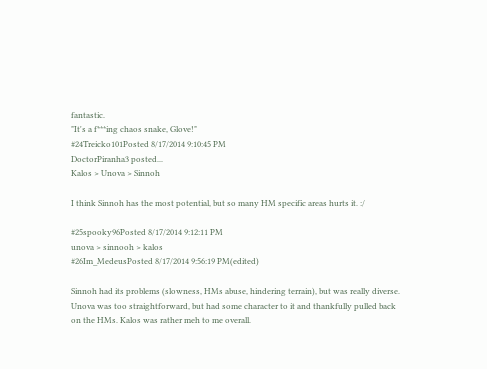fantastic.
"It's a f***ing chaos snake, Glove!"
#24Treicko101Posted 8/17/2014 9:10:45 PM
DoctorPiranha3 posted...
Kalos > Unova > Sinnoh

I think Sinnoh has the most potential, but so many HM specific areas hurts it. :/

#25spooky96Posted 8/17/2014 9:12:11 PM
unova > sinnooh > kalos
#26Im_MedeusPosted 8/17/2014 9:56:19 PM(edited)

Sinnoh had its problems (slowness, HMs abuse, hindering terrain), but was really diverse. Unova was too straightforward, but had some character to it and thankfully pulled back on the HMs. Kalos was rather meh to me overall.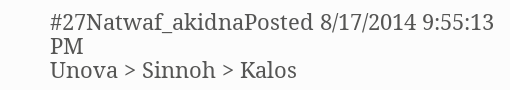#27Natwaf_akidnaPosted 8/17/2014 9:55:13 PM
Unova > Sinnoh > Kalos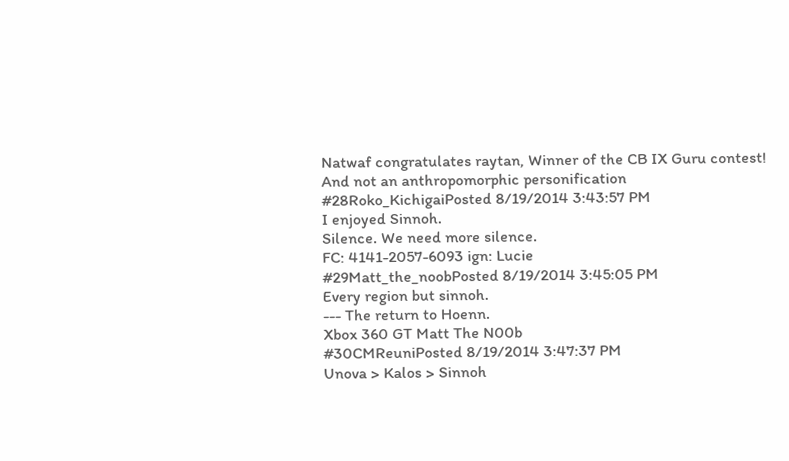Natwaf congratulates raytan, Winner of the CB IX Guru contest!
And not an anthropomorphic personification
#28Roko_KichigaiPosted 8/19/2014 3:43:57 PM
I enjoyed Sinnoh.
Silence. We need more silence.
FC: 4141-2057-6093 ign: Lucie
#29Matt_the_noobPosted 8/19/2014 3:45:05 PM
Every region but sinnoh.
--- The return to Hoenn.
Xbox 360 GT Matt The N00b
#30CMReuniPosted 8/19/2014 3:47:37 PM
Unova > Kalos > Sinnoh